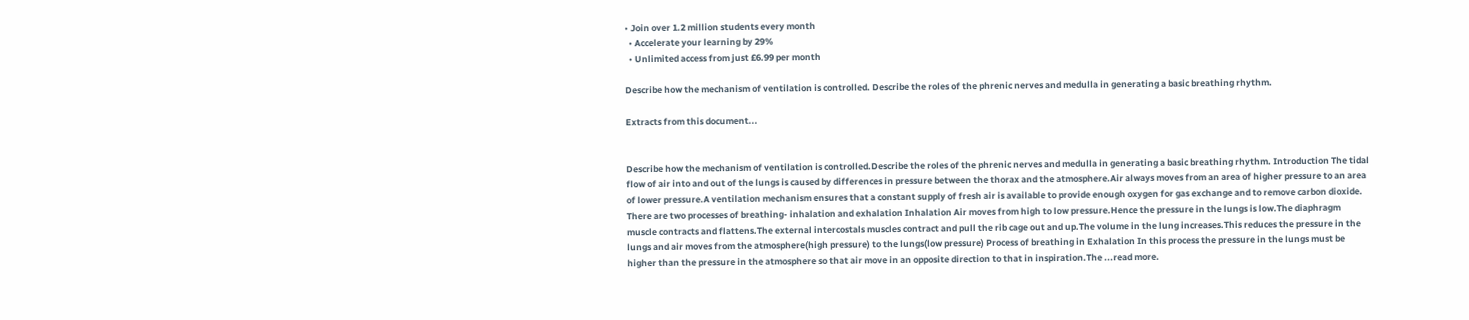• Join over 1.2 million students every month
  • Accelerate your learning by 29%
  • Unlimited access from just £6.99 per month

Describe how the mechanism of ventilation is controlled. Describe the roles of the phrenic nerves and medulla in generating a basic breathing rhythm.

Extracts from this document...


Describe how the mechanism of ventilation is controlled.Describe the roles of the phrenic nerves and medulla in generating a basic breathing rhythm. Introduction The tidal flow of air into and out of the lungs is caused by differences in pressure between the thorax and the atmosphere.Air always moves from an area of higher pressure to an area of lower pressure.A ventilation mechanism ensures that a constant supply of fresh air is available to provide enough oxygen for gas exchange and to remove carbon dioxide. There are two processes of breathing- inhalation and exhalation Inhalation Air moves from high to low pressure.Hence the pressure in the lungs is low.The diaphragm muscle contracts and flattens.The external intercostals muscles contract and pull the rib cage out and up.The volume in the lung increases.This reduces the pressure in the lungs and air moves from the atmosphere(high pressure) to the lungs(low pressure) Process of breathing in Exhalation In this process the pressure in the lungs must be higher than the pressure in the atmosphere so that air move in an opposite direction to that in inspiration.The ...read more.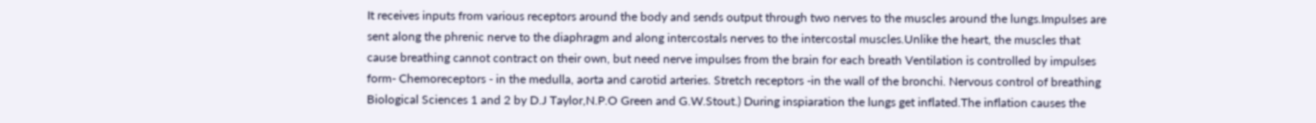It receives inputs from various receptors around the body and sends output through two nerves to the muscles around the lungs.Impulses are sent along the phrenic nerve to the diaphragm and along intercostals nerves to the intercostal muscles.Unlike the heart, the muscles that cause breathing cannot contract on their own, but need nerve impulses from the brain for each breath Ventilation is controlled by impulses form- Chemoreceptors - in the medulla, aorta and carotid arteries. Stretch receptors -in the wall of the bronchi. Nervous control of breathing Biological Sciences 1 and 2 by D.J Taylor,N.P.O Green and G.W.Stout.) During inspiaration the lungs get inflated.The inflation causes the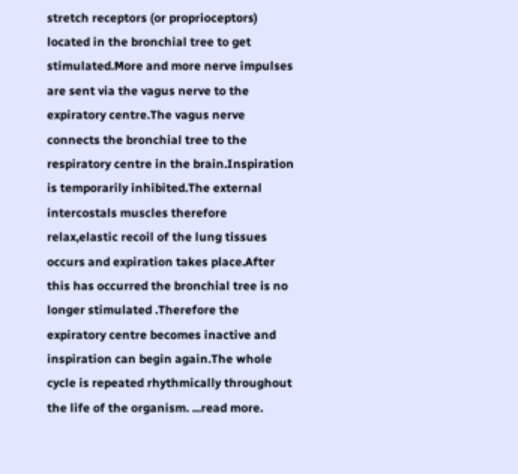stretch receptors (or proprioceptors) located in the bronchial tree to get stimulated.More and more nerve impulses are sent via the vagus nerve to the expiratory centre.The vagus nerve connects the bronchial tree to the respiratory centre in the brain.Inspiration is temporarily inhibited.The external intercostals muscles therefore relax,elastic recoil of the lung tissues occurs and expiration takes place.After this has occurred the bronchial tree is no longer stimulated .Therefore the expiratory centre becomes inactive and inspiration can begin again.The whole cycle is repeated rhythmically throughout the life of the organism. ...read more.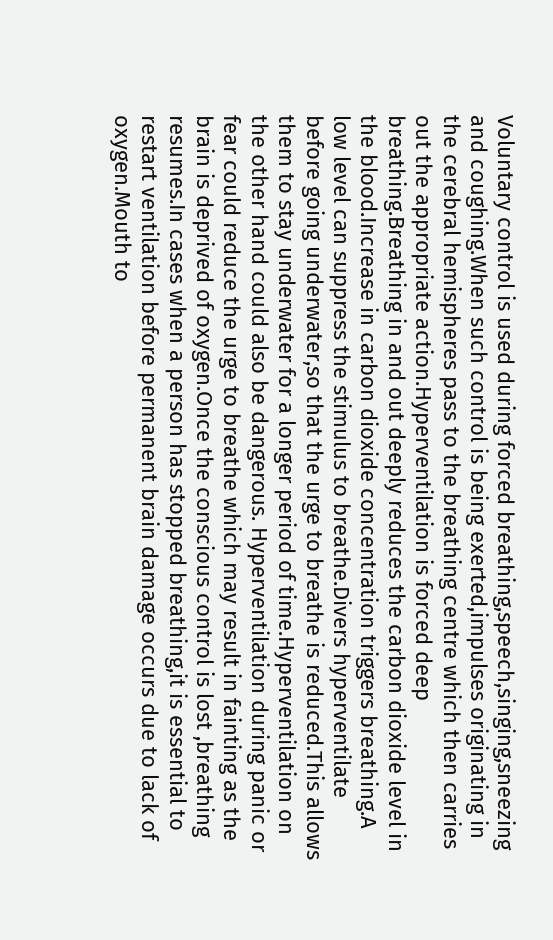Voluntary control is used during forced breathing,speech,singing,sneezing and coughing.When such control is being exerted,impulses originating in the cerebral hemispheres pass to the breathing centre which then carries out the appropriate action.Hyperventilation is forced deep breathing.Breathing in and out deeply reduces the carbon dioxide level in the blood.Increase in carbon dioxide concentration triggers breathing.A low level can suppress the stimulus to breathe.Divers hyperventilate before going underwater,so that the urge to breathe is reduced.This allows them to stay underwater for a longer period of time.Hyperventilation on the other hand could also be dangerous. Hyperventilation during panic or fear could reduce the urge to breathe which may result in fainting as the brain is deprived of oxygen.Once the conscious control is lost ,breathing resumes.In cases when a person has stopped breathing,it is essential to restart ventilation before permanent brain damage occurs due to lack of oxygen.Mouth to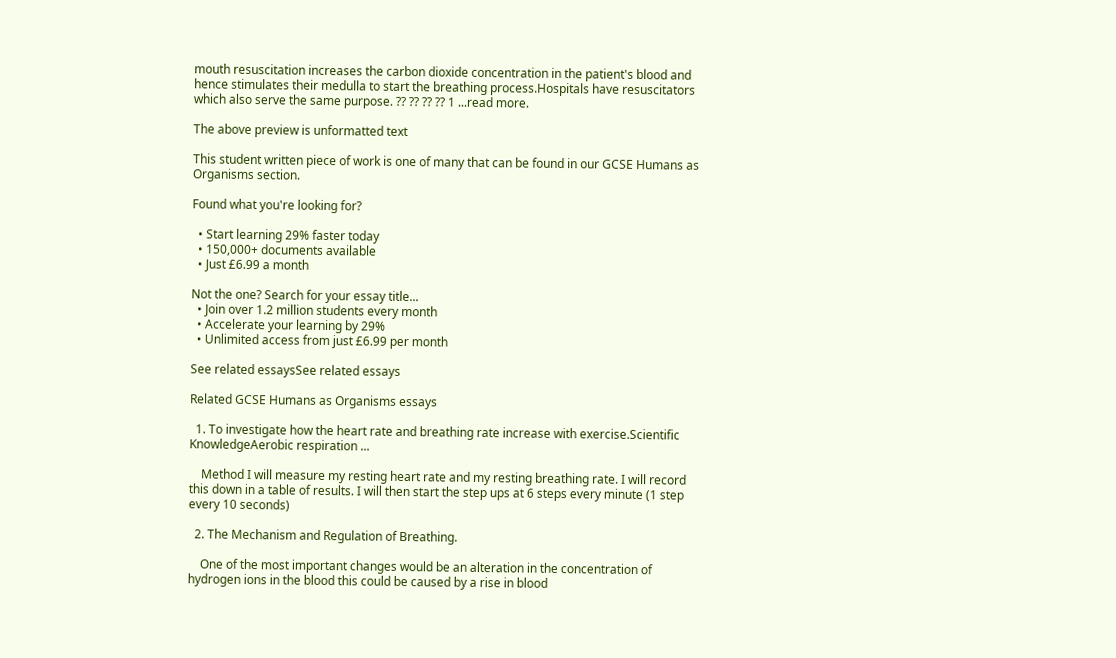mouth resuscitation increases the carbon dioxide concentration in the patient's blood and hence stimulates their medulla to start the breathing process.Hospitals have resuscitators which also serve the same purpose. ?? ?? ?? ?? 1 ...read more.

The above preview is unformatted text

This student written piece of work is one of many that can be found in our GCSE Humans as Organisms section.

Found what you're looking for?

  • Start learning 29% faster today
  • 150,000+ documents available
  • Just £6.99 a month

Not the one? Search for your essay title...
  • Join over 1.2 million students every month
  • Accelerate your learning by 29%
  • Unlimited access from just £6.99 per month

See related essaysSee related essays

Related GCSE Humans as Organisms essays

  1. To investigate how the heart rate and breathing rate increase with exercise.Scientific KnowledgeAerobic respiration ...

    Method I will measure my resting heart rate and my resting breathing rate. I will record this down in a table of results. I will then start the step ups at 6 steps every minute (1 step every 10 seconds)

  2. The Mechanism and Regulation of Breathing.

    One of the most important changes would be an alteration in the concentration of hydrogen ions in the blood this could be caused by a rise in blood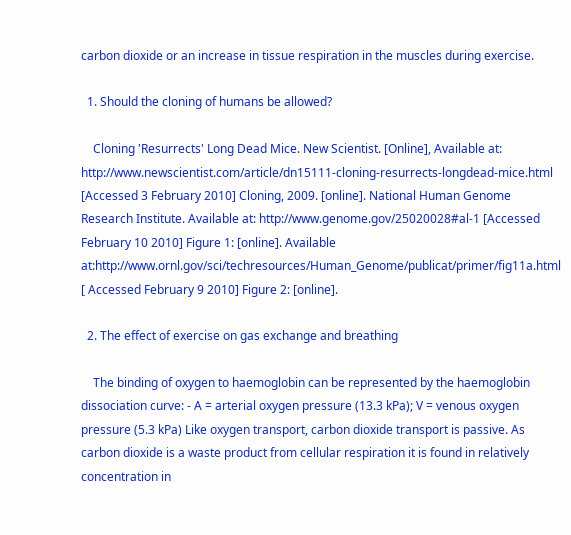carbon dioxide or an increase in tissue respiration in the muscles during exercise.

  1. Should the cloning of humans be allowed?

    Cloning 'Resurrects' Long Dead Mice. New Scientist. [Online], Available at: http://www.newscientist.com/article/dn15111-cloning-resurrects-longdead-mice.html [Accessed 3 February 2010] Cloning, 2009. [online]. National Human Genome Research Institute. Available at: http://www.genome.gov/25020028#al-1 [Accessed February 10 2010] Figure 1: [online]. Available at:http://www.ornl.gov/sci/techresources/Human_Genome/publicat/primer/fig11a.html [ Accessed February 9 2010] Figure 2: [online].

  2. The effect of exercise on gas exchange and breathing

    The binding of oxygen to haemoglobin can be represented by the haemoglobin dissociation curve: - A = arterial oxygen pressure (13.3 kPa); V = venous oxygen pressure (5.3 kPa) Like oxygen transport, carbon dioxide transport is passive. As carbon dioxide is a waste product from cellular respiration it is found in relatively concentration in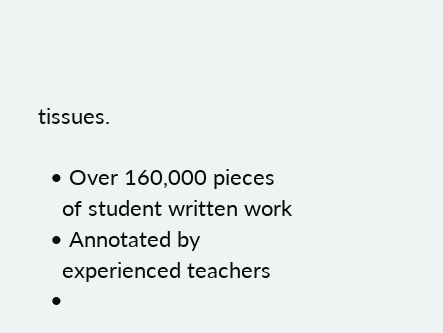tissues.

  • Over 160,000 pieces
    of student written work
  • Annotated by
    experienced teachers
  •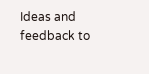Ideas and feedback to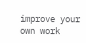improve your own work